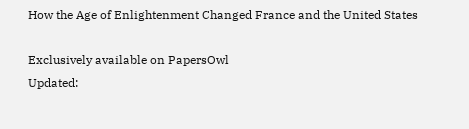How the Age of Enlightenment Changed France and the United States

Exclusively available on PapersOwl
Updated: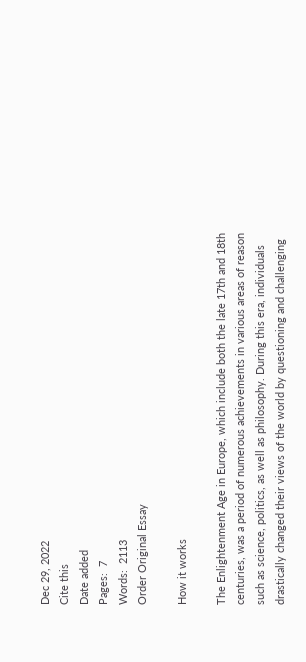Dec 29, 2022
Cite this
Date added
Pages:  7
Words:  2113
Order Original Essay

How it works

The Enlightenment Age in Europe, which include both the late 17th and 18th centuries, was a period of numerous achievements in various areas of reason such as science, politics, as well as philosophy. During this era, individuals drastically changed their views of the world by questioning and challenging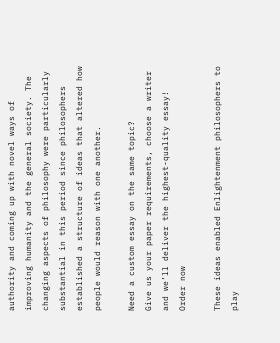authority and coming up with novel ways of improving humanity and the general society. The changing aspects of philosophy were particularly substantial in this period since philosophers established a structure of ideas that altered how people would reason with one another.

Need a custom essay on the same topic?
Give us your paper requirements, choose a writer and we’ll deliver the highest-quality essay!
Order now

These ideas enabled Enlightenment philosophers to play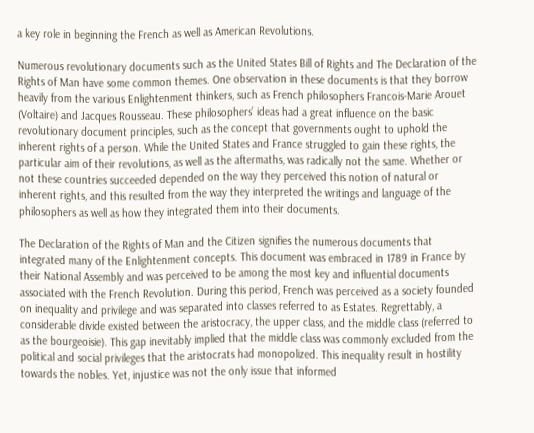a key role in beginning the French as well as American Revolutions.

Numerous revolutionary documents such as the United States Bill of Rights and The Declaration of the Rights of Man have some common themes. One observation in these documents is that they borrow heavily from the various Enlightenment thinkers, such as French philosophers Francois-Marie Arouet (Voltaire) and Jacques Rousseau. These philosophers’ ideas had a great influence on the basic revolutionary document principles, such as the concept that governments ought to uphold the inherent rights of a person. While the United States and France struggled to gain these rights, the particular aim of their revolutions, as well as the aftermaths, was radically not the same. Whether or not these countries succeeded depended on the way they perceived this notion of natural or inherent rights, and this resulted from the way they interpreted the writings and language of the philosophers as well as how they integrated them into their documents.

The Declaration of the Rights of Man and the Citizen signifies the numerous documents that integrated many of the Enlightenment concepts. This document was embraced in 1789 in France by their National Assembly and was perceived to be among the most key and influential documents associated with the French Revolution. During this period, French was perceived as a society founded on inequality and privilege and was separated into classes referred to as Estates. Regrettably, a considerable divide existed between the aristocracy, the upper class, and the middle class (referred to as the bourgeoisie). This gap inevitably implied that the middle class was commonly excluded from the political and social privileges that the aristocrats had monopolized. This inequality result in hostility towards the nobles. Yet, injustice was not the only issue that informed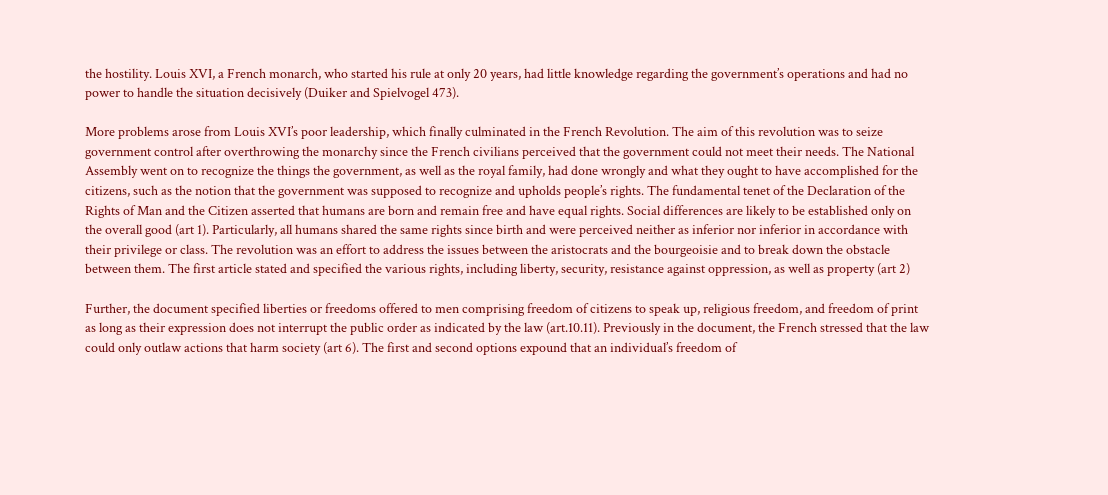the hostility. Louis XVI, a French monarch, who started his rule at only 20 years, had little knowledge regarding the government’s operations and had no power to handle the situation decisively (Duiker and Spielvogel 473).

More problems arose from Louis XVI’s poor leadership, which finally culminated in the French Revolution. The aim of this revolution was to seize government control after overthrowing the monarchy since the French civilians perceived that the government could not meet their needs. The National Assembly went on to recognize the things the government, as well as the royal family, had done wrongly and what they ought to have accomplished for the citizens, such as the notion that the government was supposed to recognize and upholds people’s rights. The fundamental tenet of the Declaration of the Rights of Man and the Citizen asserted that humans are born and remain free and have equal rights. Social differences are likely to be established only on the overall good (art 1). Particularly, all humans shared the same rights since birth and were perceived neither as inferior nor inferior in accordance with their privilege or class. The revolution was an effort to address the issues between the aristocrats and the bourgeoisie and to break down the obstacle between them. The first article stated and specified the various rights, including liberty, security, resistance against oppression, as well as property (art 2)

Further, the document specified liberties or freedoms offered to men comprising freedom of citizens to speak up, religious freedom, and freedom of print as long as their expression does not interrupt the public order as indicated by the law (art.10.11). Previously in the document, the French stressed that the law could only outlaw actions that harm society (art 6). The first and second options expound that an individual’s freedom of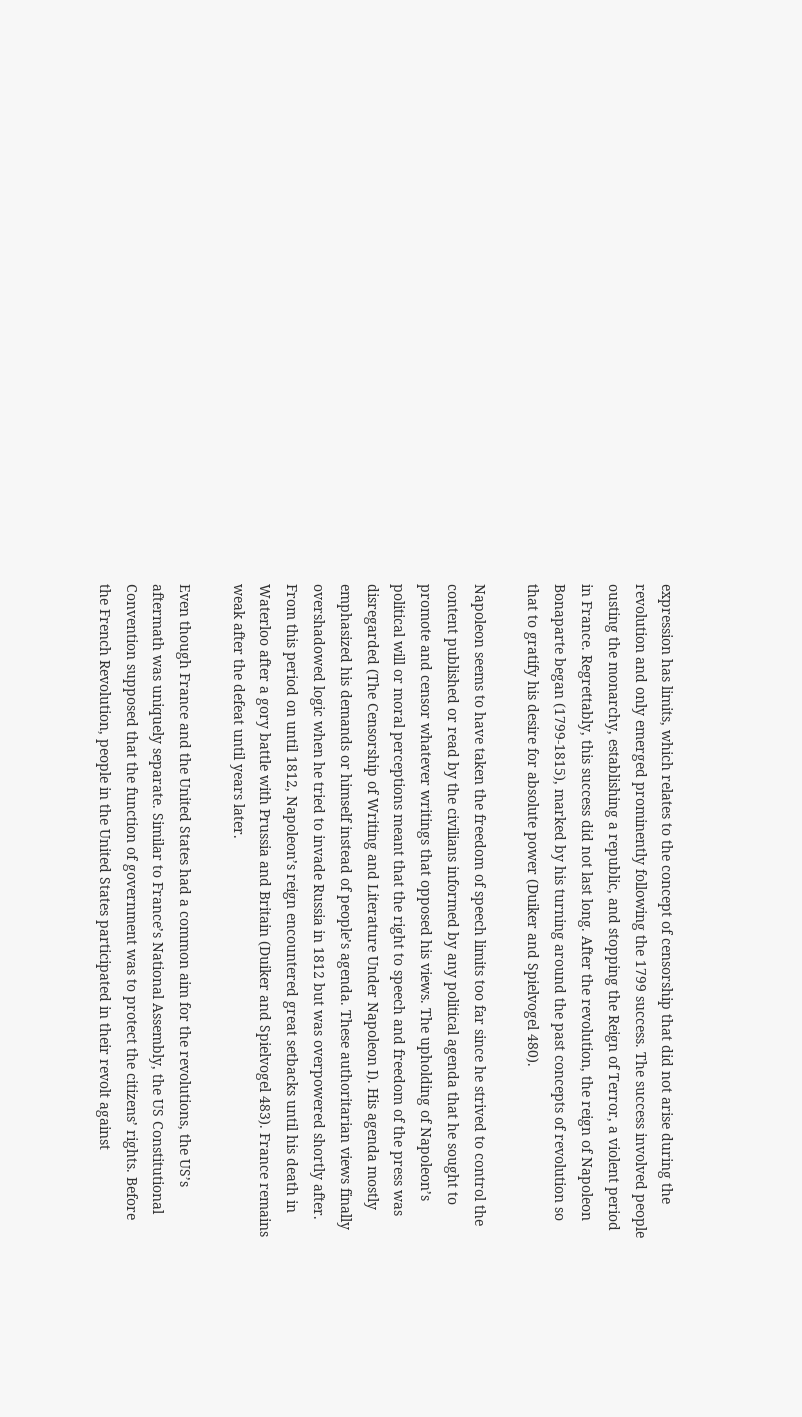expression has limits, which relates to the concept of censorship that did not arise during the revolution and only emerged prominently following the 1799 success. The success involved people ousting the monarchy, establishing a republic, and stopping the Reign of Terror, a violent period in France. Regrettably, this success did not last long. After the revolution, the reign of Napoleon Bonaparte began (1799-1815), marked by his turning around the past concepts of revolution so that to gratify his desire for absolute power (Duiker and Spielvogel 480).

Napoleon seems to have taken the freedom of speech limits too far since he strived to control the content published or read by the civilians informed by any political agenda that he sought to promote and censor whatever writings that opposed his views. The upholding of Napoleon’s political will or moral perceptions meant that the right to speech and freedom of the press was disregarded (The Censorship of Writing and Literature Under Napoleon I). His agenda mostly emphasized his demands or himself instead of people’s agenda. These authoritarian views finally overshadowed logic when he tried to invade Russia in 1812 but was overpowered shortly after. From this period on until 1812, Napoleon’s reign encountered great setbacks until his death in Waterloo after a gory battle with Prussia and Britain (Duiker and Spielvogel 483). France remains weak after the defeat until years later.

Even though France and the United States had a common aim for the revolutions, the US’s aftermath was uniquely separate. Similar to France’s National Assembly, the US Constitutional Convention supposed that the function of government was to protect the citizens’ rights. Before the French Revolution, people in the United States participated in their revolt against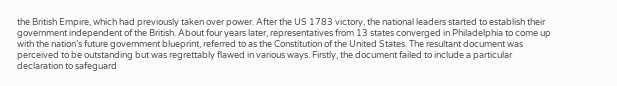the British Empire, which had previously taken over power. After the US 1783 victory, the national leaders started to establish their government independent of the British. About four years later, representatives from 13 states converged in Philadelphia to come up with the nation’s future government blueprint, referred to as the Constitution of the United States. The resultant document was perceived to be outstanding but was regrettably flawed in various ways. Firstly, the document failed to include a particular declaration to safeguard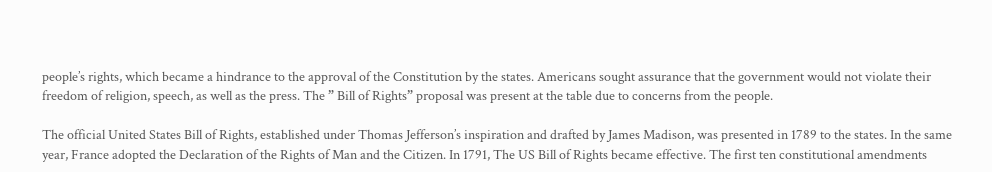people’s rights, which became a hindrance to the approval of the Constitution by the states. Americans sought assurance that the government would not violate their freedom of religion, speech, as well as the press. The ” Bill of Rights” proposal was present at the table due to concerns from the people.

The official United States Bill of Rights, established under Thomas Jefferson’s inspiration and drafted by James Madison, was presented in 1789 to the states. In the same year, France adopted the Declaration of the Rights of Man and the Citizen. In 1791, The US Bill of Rights became effective. The first ten constitutional amendments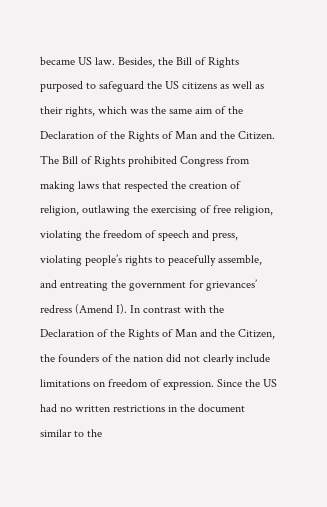became US law. Besides, the Bill of Rights purposed to safeguard the US citizens as well as their rights, which was the same aim of the Declaration of the Rights of Man and the Citizen. The Bill of Rights prohibited Congress from making laws that respected the creation of religion, outlawing the exercising of free religion, violating the freedom of speech and press, violating people’s rights to peacefully assemble, and entreating the government for grievances’ redress (Amend I). In contrast with the Declaration of the Rights of Man and the Citizen, the founders of the nation did not clearly include limitations on freedom of expression. Since the US had no written restrictions in the document similar to the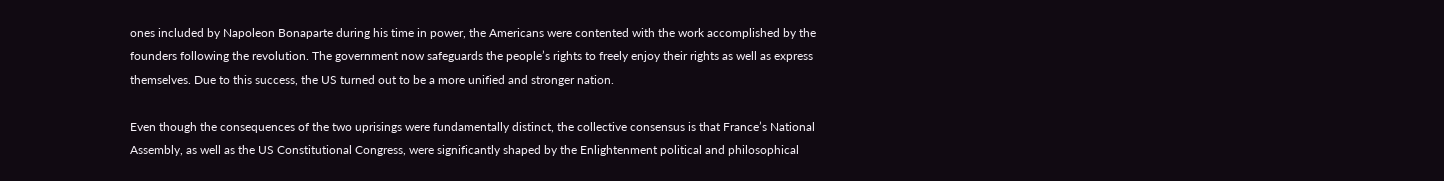ones included by Napoleon Bonaparte during his time in power, the Americans were contented with the work accomplished by the founders following the revolution. The government now safeguards the people’s rights to freely enjoy their rights as well as express themselves. Due to this success, the US turned out to be a more unified and stronger nation.

Even though the consequences of the two uprisings were fundamentally distinct, the collective consensus is that France’s National Assembly, as well as the US Constitutional Congress, were significantly shaped by the Enlightenment political and philosophical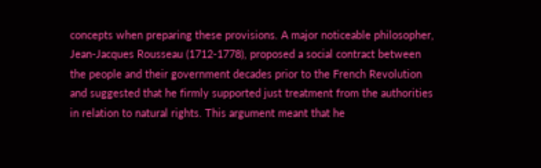concepts when preparing these provisions. A major noticeable philosopher, Jean-Jacques Rousseau (1712-1778), proposed a social contract between the people and their government decades prior to the French Revolution and suggested that he firmly supported just treatment from the authorities in relation to natural rights. This argument meant that he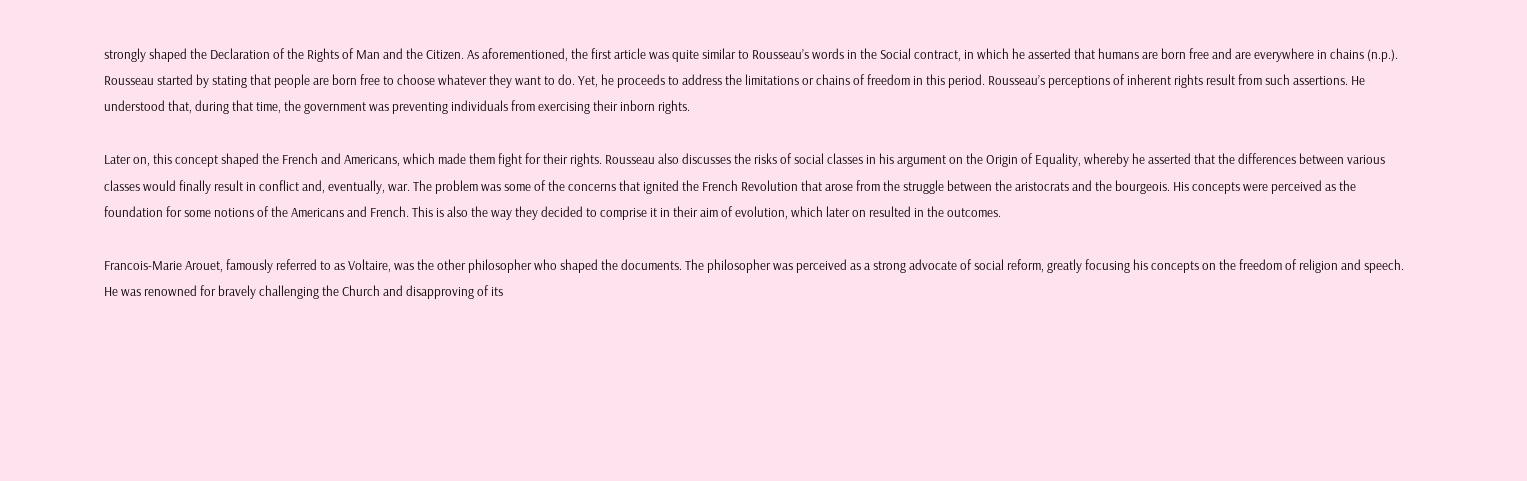strongly shaped the Declaration of the Rights of Man and the Citizen. As aforementioned, the first article was quite similar to Rousseau’s words in the Social contract, in which he asserted that humans are born free and are everywhere in chains (n.p.). Rousseau started by stating that people are born free to choose whatever they want to do. Yet, he proceeds to address the limitations or chains of freedom in this period. Rousseau’s perceptions of inherent rights result from such assertions. He understood that, during that time, the government was preventing individuals from exercising their inborn rights.

Later on, this concept shaped the French and Americans, which made them fight for their rights. Rousseau also discusses the risks of social classes in his argument on the Origin of Equality, whereby he asserted that the differences between various classes would finally result in conflict and, eventually, war. The problem was some of the concerns that ignited the French Revolution that arose from the struggle between the aristocrats and the bourgeois. His concepts were perceived as the foundation for some notions of the Americans and French. This is also the way they decided to comprise it in their aim of evolution, which later on resulted in the outcomes.

Francois-Marie Arouet, famously referred to as Voltaire, was the other philosopher who shaped the documents. The philosopher was perceived as a strong advocate of social reform, greatly focusing his concepts on the freedom of religion and speech. He was renowned for bravely challenging the Church and disapproving of its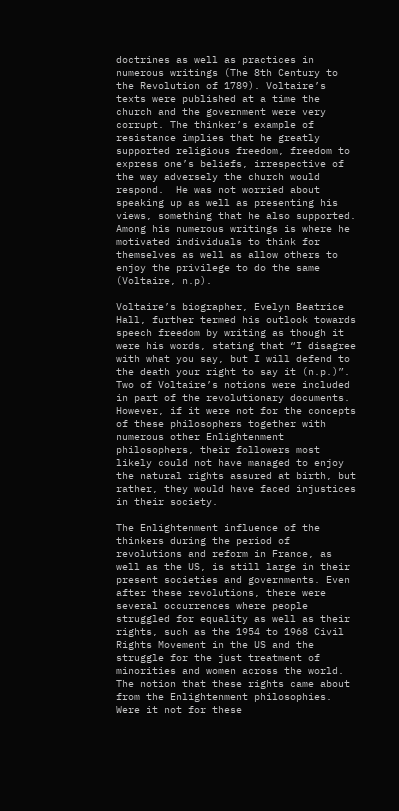doctrines as well as practices in numerous writings (The 8th Century to the Revolution of 1789). Voltaire’s texts were published at a time the church and the government were very corrupt. The thinker’s example of resistance implies that he greatly supported religious freedom, freedom to express one’s beliefs, irrespective of the way adversely the church would respond.  He was not worried about speaking up as well as presenting his views, something that he also supported. Among his numerous writings is where he motivated individuals to think for themselves as well as allow others to enjoy the privilege to do the same (Voltaire, n.p).

Voltaire’s biographer, Evelyn Beatrice Hall, further termed his outlook towards speech freedom by writing as though it were his words, stating that “I disagree with what you say, but I will defend to the death your right to say it (n.p.)”. Two of Voltaire’s notions were included in part of the revolutionary documents. However, if it were not for the concepts of these philosophers together with numerous other Enlightenment philosophers, their followers most likely could not have managed to enjoy the natural rights assured at birth, but rather, they would have faced injustices in their society.

The Enlightenment influence of the thinkers during the period of revolutions and reform in France, as well as the US, is still large in their present societies and governments. Even after these revolutions, there were several occurrences where people struggled for equality as well as their rights, such as the 1954 to 1968 Civil Rights Movement in the US and the struggle for the just treatment of minorities and women across the world. The notion that these rights came about from the Enlightenment philosophies. Were it not for these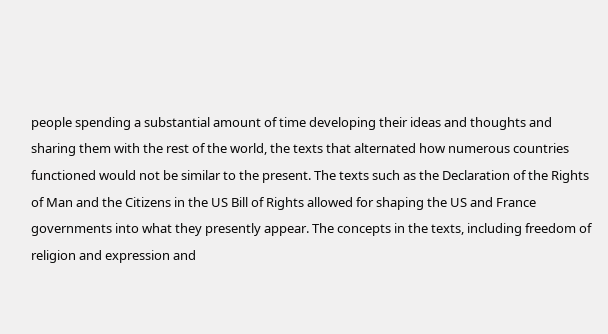people spending a substantial amount of time developing their ideas and thoughts and sharing them with the rest of the world, the texts that alternated how numerous countries functioned would not be similar to the present. The texts such as the Declaration of the Rights of Man and the Citizens in the US Bill of Rights allowed for shaping the US and France governments into what they presently appear. The concepts in the texts, including freedom of religion and expression and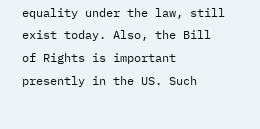equality under the law, still exist today. Also, the Bill of Rights is important presently in the US. Such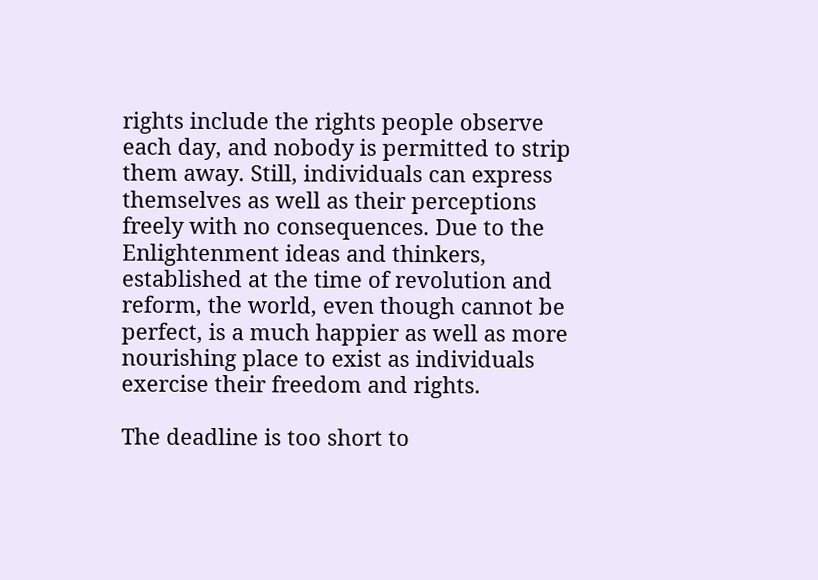rights include the rights people observe each day, and nobody is permitted to strip them away. Still, individuals can express themselves as well as their perceptions freely with no consequences. Due to the Enlightenment ideas and thinkers, established at the time of revolution and reform, the world, even though cannot be perfect, is a much happier as well as more nourishing place to exist as individuals exercise their freedom and rights.

The deadline is too short to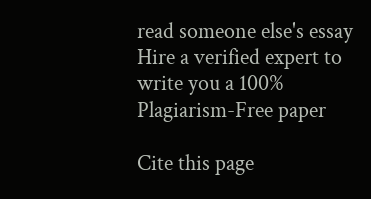read someone else's essay
Hire a verified expert to write you a 100% Plagiarism-Free paper

Cite this page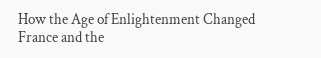How the Age of Enlightenment Changed France and the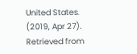United States. (2019, Apr 27). Retrieved from